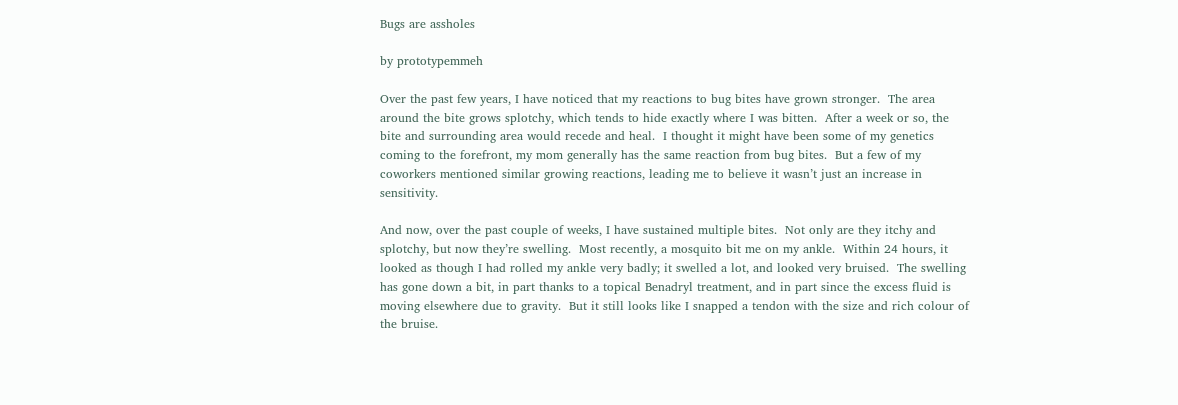Bugs are assholes

by prototypemmeh

Over the past few years, I have noticed that my reactions to bug bites have grown stronger.  The area around the bite grows splotchy, which tends to hide exactly where I was bitten.  After a week or so, the bite and surrounding area would recede and heal.  I thought it might have been some of my genetics coming to the forefront, my mom generally has the same reaction from bug bites.  But a few of my coworkers mentioned similar growing reactions, leading me to believe it wasn’t just an increase in sensitivity.

And now, over the past couple of weeks, I have sustained multiple bites.  Not only are they itchy and splotchy, but now they’re swelling.  Most recently, a mosquito bit me on my ankle.  Within 24 hours, it looked as though I had rolled my ankle very badly; it swelled a lot, and looked very bruised.  The swelling has gone down a bit, in part thanks to a topical Benadryl treatment, and in part since the excess fluid is moving elsewhere due to gravity.  But it still looks like I snapped a tendon with the size and rich colour of the bruise.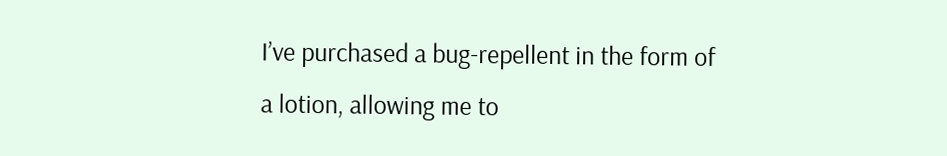I’ve purchased a bug-repellent in the form of a lotion, allowing me to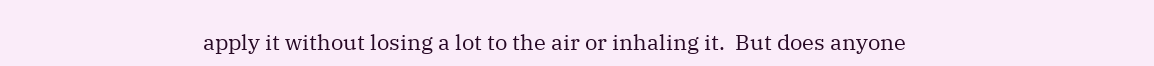apply it without losing a lot to the air or inhaling it.  But does anyone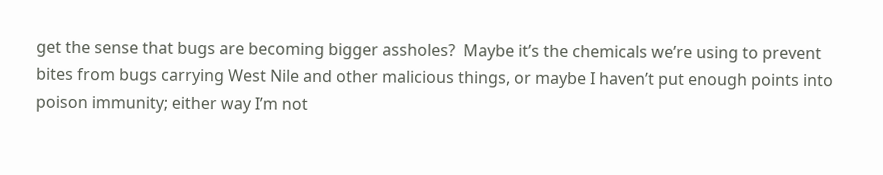get the sense that bugs are becoming bigger assholes?  Maybe it’s the chemicals we’re using to prevent bites from bugs carrying West Nile and other malicious things, or maybe I haven’t put enough points into poison immunity; either way I’m not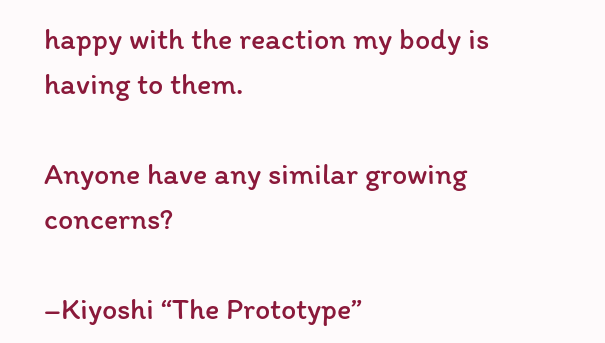happy with the reaction my body is having to them.

Anyone have any similar growing concerns?

–Kiyoshi “The Prototype”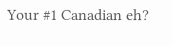Your #1 Canadian eh?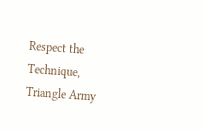Respect the Technique, Triangle Army